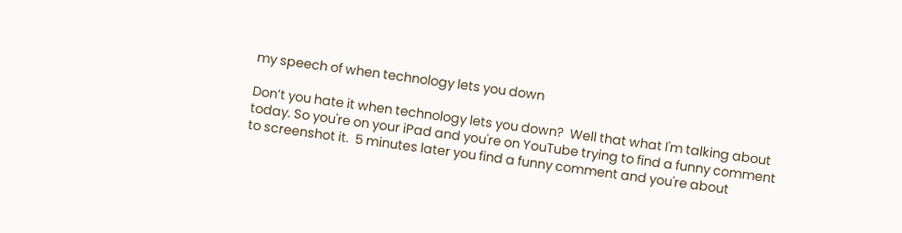my speech of when technology lets you down

Don’t you hate it when technology lets you down?  Well that what I'm talking about today. So you're on your iPad and you're on YouTube trying to find a funny comment to screenshot it.  5 minutes later you find a funny comment and you're about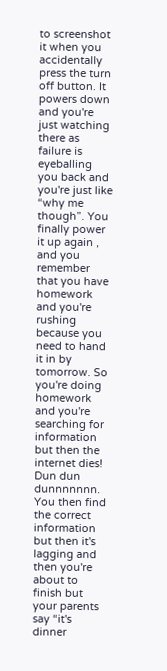to screenshot it when you accidentally press the turn off button. It powers down and you're just watching there as failure is eyeballing you back and you're just like “why me though”. You finally power it up again , and you remember that you have homework and you're rushing because you need to hand it in by tomorrow. So you're doing homework and you're searching for information but then the internet dies! Dun dun dunnnnnnn. You then find the correct information but then it's lagging and then you're about to finish but your parents say “it's dinner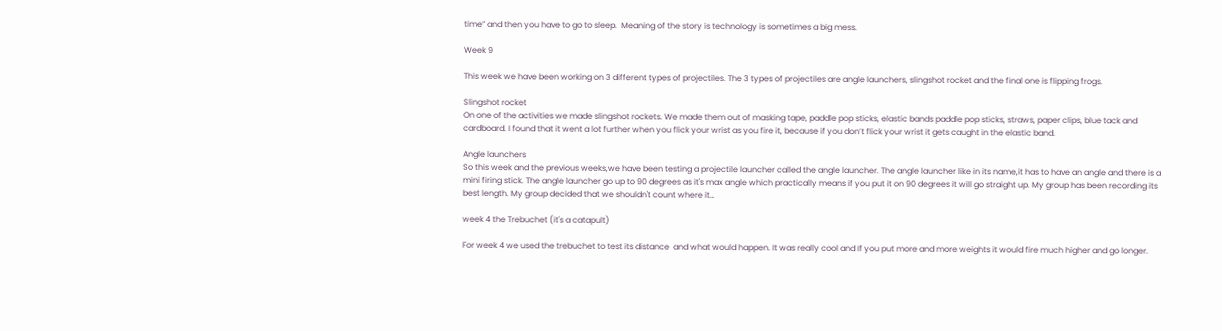time” and then you have to go to sleep.  Meaning of the story is technology is sometimes a big mess.

Week 9

This week we have been working on 3 different types of projectiles. The 3 types of projectiles are angle launchers, slingshot rocket and the final one is flipping frogs.

Slingshot rocket
On one of the activities we made slingshot rockets. We made them out of masking tape, paddle pop sticks, elastic bands paddle pop sticks, straws, paper clips, blue tack and cardboard. I found that it went a lot further when you flick your wrist as you fire it, because if you don’t flick your wrist it gets caught in the elastic band.

Angle launchers
So this week and the previous weeks,we have been testing a projectile launcher called the angle launcher. The angle launcher like in its name,it has to have an angle and there is a mini firing stick. The angle launcher go up to 90 degrees as it's max angle which practically means if you put it on 90 degrees it will go straight up. My group has been recording its best length. My group decided that we shouldn't count where it…

week 4 the Trebuchet (it's a catapult)

For week 4 we used the trebuchet to test its distance  and what would happen. It was really cool and If you put more and more weights it would fire much higher and go longer.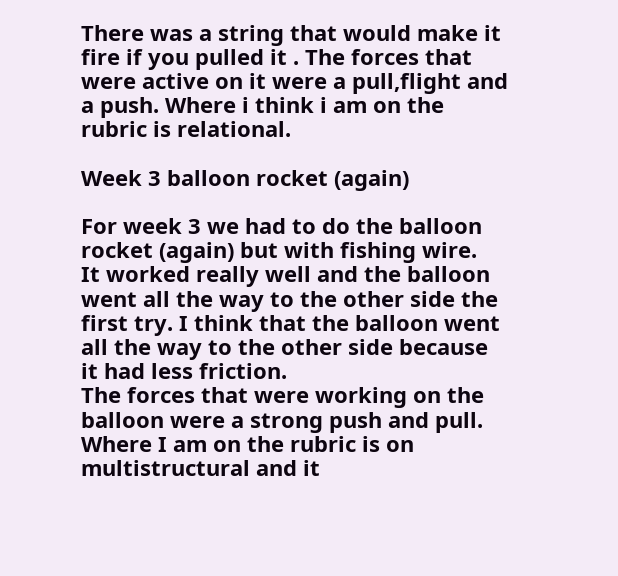There was a string that would make it fire if you pulled it . The forces that were active on it were a pull,flight and a push. Where i think i am on the rubric is relational.

Week 3 balloon rocket (again)

For week 3 we had to do the balloon rocket (again) but with fishing wire.
It worked really well and the balloon went all the way to the other side the first try. I think that the balloon went all the way to the other side because it had less friction.
The forces that were working on the balloon were a strong push and pull.
Where I am on the rubric is on multistructural and it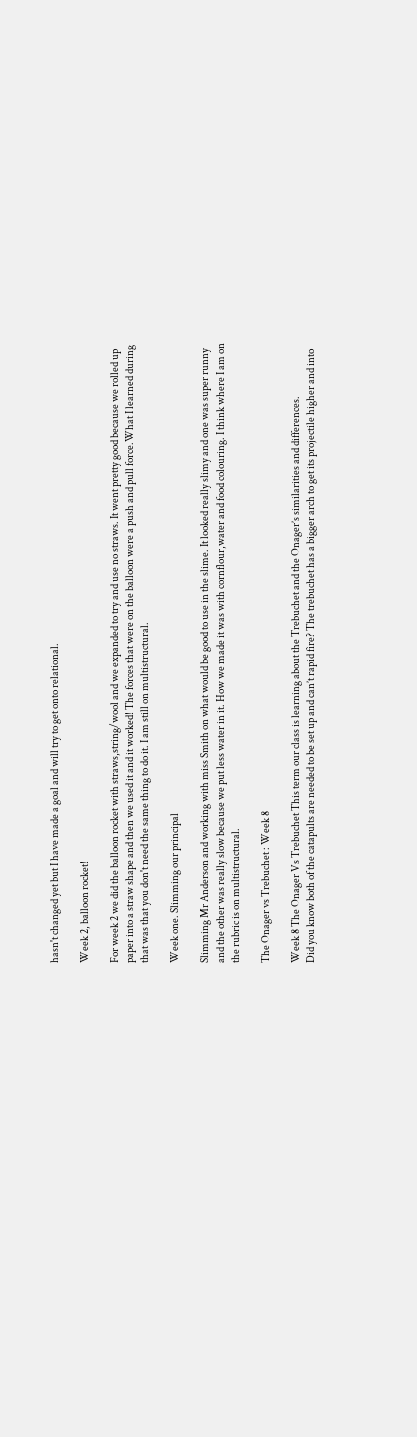hasn't changed yet but I have made a goal and will try to get onto relational.

Week 2, balloon rocket!

For week 2 we did the balloon rocket with straws,string/wool and we expanded to try and use no straws. It went pretty good because we rolled up paper into a straw shape and then we used it and it worked! The forces that were on the balloon were a push and pull force.What I learned during that was that you don't need the same thing to do it. I am still on multistructural.

Week one. Slimming our principal

Slimming Mr Anderson and working with miss Smith on what would be good to use in the slime. It looked really slimy and one was super runny and the other was really slow because we put less water in it. How we made it was with cornflour,water and food colouring. I think where I am on the rubric is on multistructural.

The Onager vs Trebuchet : Week 8

Week 8 The Onager Vs Trebuchet This term our class is learning about the Trebuchet and the Onager’s similarities and differences.
Did you know both of the catapults are needed to be set up and can’t rapid fire? The trebuchet has a bigger arch to get its projectile higher and into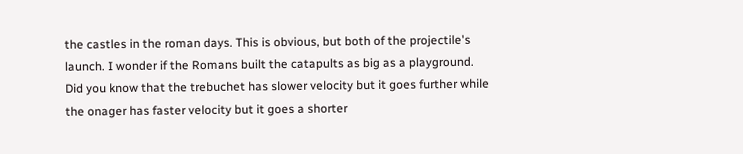the castles in the roman days. This is obvious, but both of the projectile's launch. I wonder if the Romans built the catapults as big as a playground.
Did you know that the trebuchet has slower velocity but it goes further while the onager has faster velocity but it goes a shorter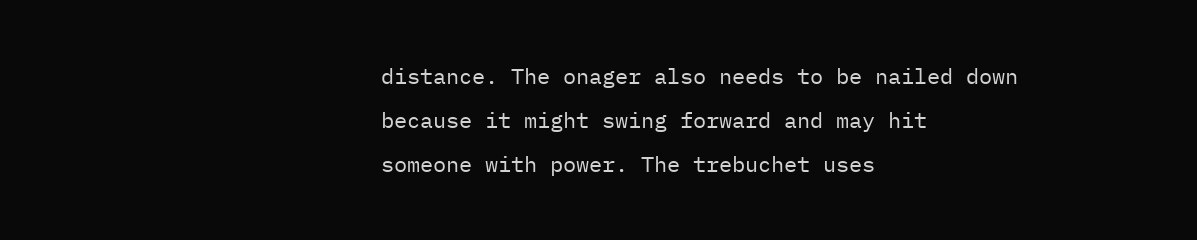distance. The onager also needs to be nailed down because it might swing forward and may hit someone with power. The trebuchet uses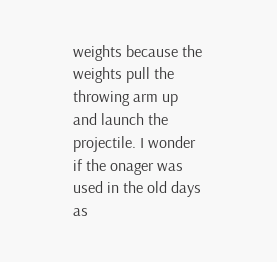weights because the weights pull the throwing arm up and launch the projectile. I wonder if the onager was used in the old days as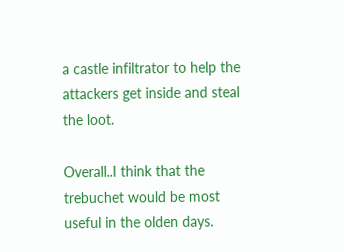a castle infiltrator to help the attackers get inside and steal the loot.

Overall..I think that the trebuchet would be most useful in the olden days.